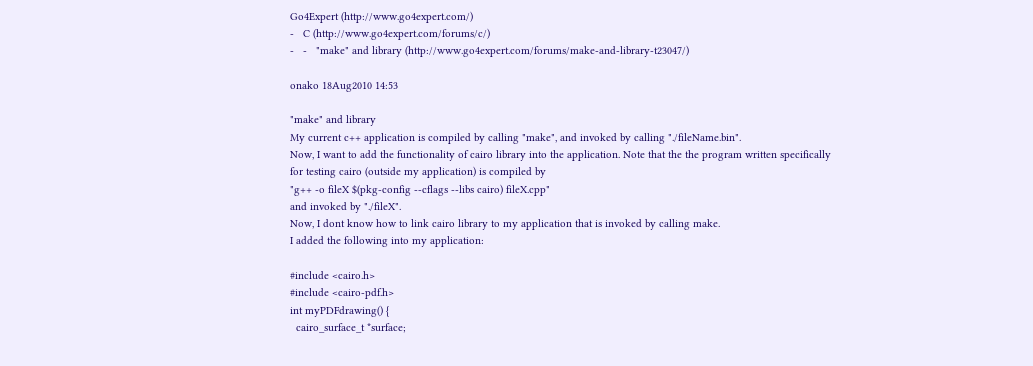Go4Expert (http://www.go4expert.com/)
-   C (http://www.go4expert.com/forums/c/)
-   -   "make" and library (http://www.go4expert.com/forums/make-and-library-t23047/)

onako 18Aug2010 14:53

"make" and library
My current c++ application is compiled by calling "make", and invoked by calling "./fileName.bin".
Now, I want to add the functionality of cairo library into the application. Note that the the program written specifically
for testing cairo (outside my application) is compiled by
"g++ -o fileX $(pkg-config --cflags --libs cairo) fileX.cpp"
and invoked by "./fileX".
Now, I dont know how to link cairo library to my application that is invoked by calling make.
I added the following into my application:

#include <cairo.h>
#include <cairo-pdf.h>
int myPDFdrawing() {
  cairo_surface_t *surface;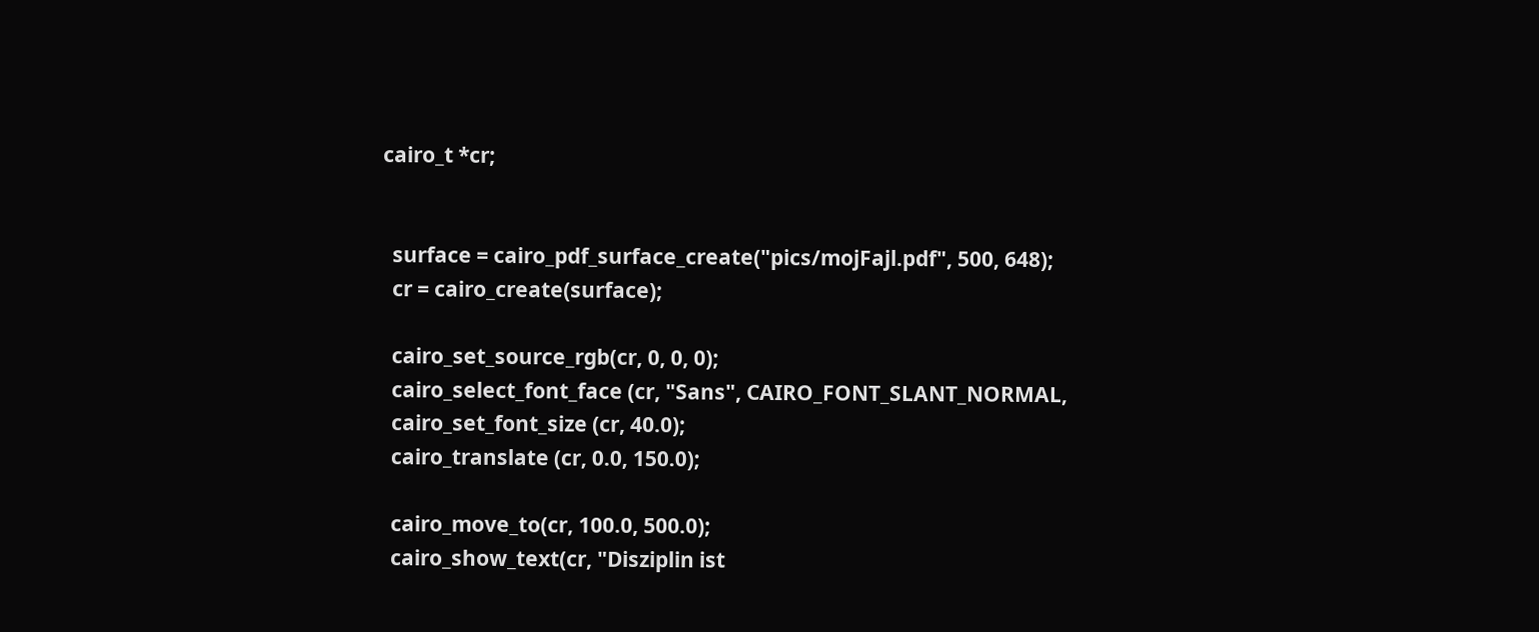cairo_t *cr;


  surface = cairo_pdf_surface_create("pics/mojFajl.pdf", 500, 648);
  cr = cairo_create(surface);

  cairo_set_source_rgb(cr, 0, 0, 0);
  cairo_select_font_face (cr, "Sans", CAIRO_FONT_SLANT_NORMAL,
  cairo_set_font_size (cr, 40.0);
  cairo_translate (cr, 0.0, 150.0);

  cairo_move_to(cr, 100.0, 500.0);
  cairo_show_text(cr, "Disziplin ist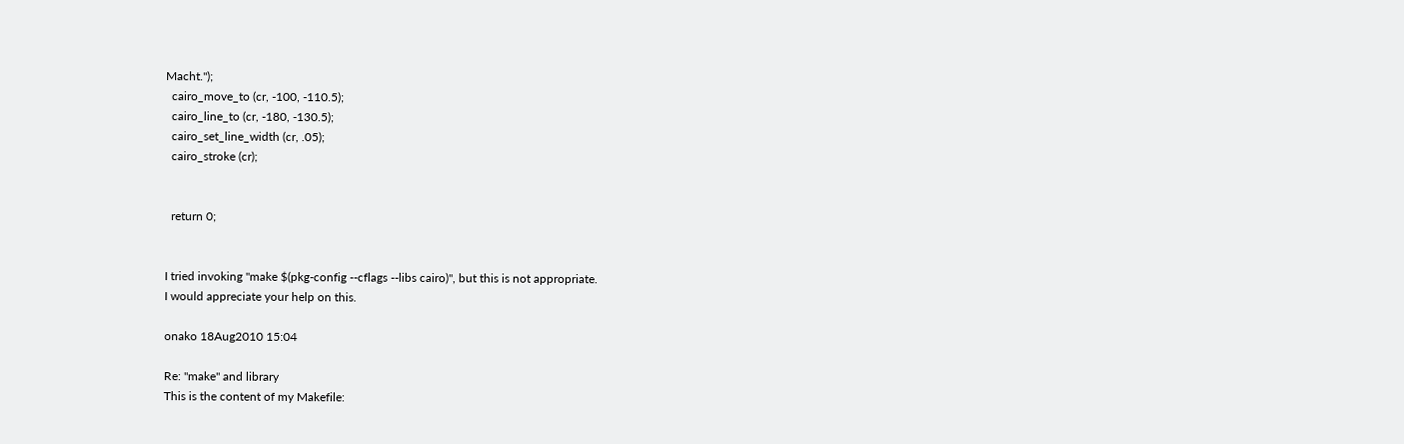Macht.");
  cairo_move_to (cr, -100, -110.5);
  cairo_line_to (cr, -180, -130.5);
  cairo_set_line_width (cr, .05);
  cairo_stroke (cr);


  return 0;


I tried invoking "make $(pkg-config --cflags --libs cairo)", but this is not appropriate.
I would appreciate your help on this.

onako 18Aug2010 15:04

Re: "make" and library
This is the content of my Makefile: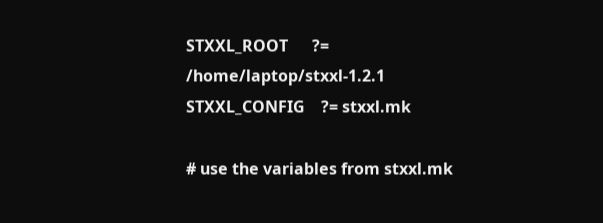STXXL_ROOT      ?= /home/laptop/stxxl-1.2.1
STXXL_CONFIG    ?= stxxl.mk

# use the variables from stxxl.mk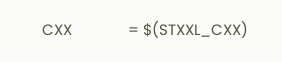CXX              = $(STXXL_CXX)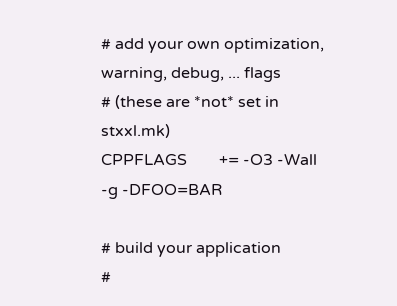# add your own optimization, warning, debug, ... flags
# (these are *not* set in stxxl.mk)
CPPFLAGS        += -O3 -Wall -g -DFOO=BAR

# build your application
#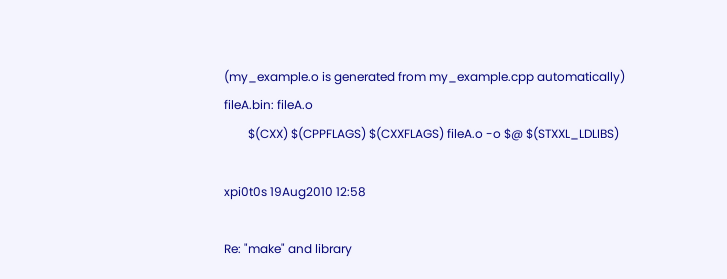(my_example.o is generated from my_example.cpp automatically)
fileA.bin: fileA.o
        $(CXX) $(CPPFLAGS) $(CXXFLAGS) fileA.o -o $@ $(STXXL_LDLIBS)

xpi0t0s 19Aug2010 12:58

Re: "make" and library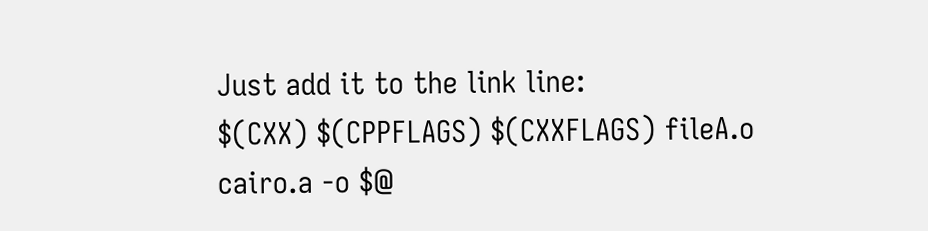Just add it to the link line:
$(CXX) $(CPPFLAGS) $(CXXFLAGS) fileA.o cairo.a -o $@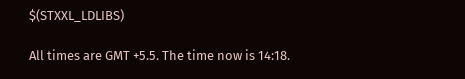$(STXXL_LDLIBS)

All times are GMT +5.5. The time now is 14:18.